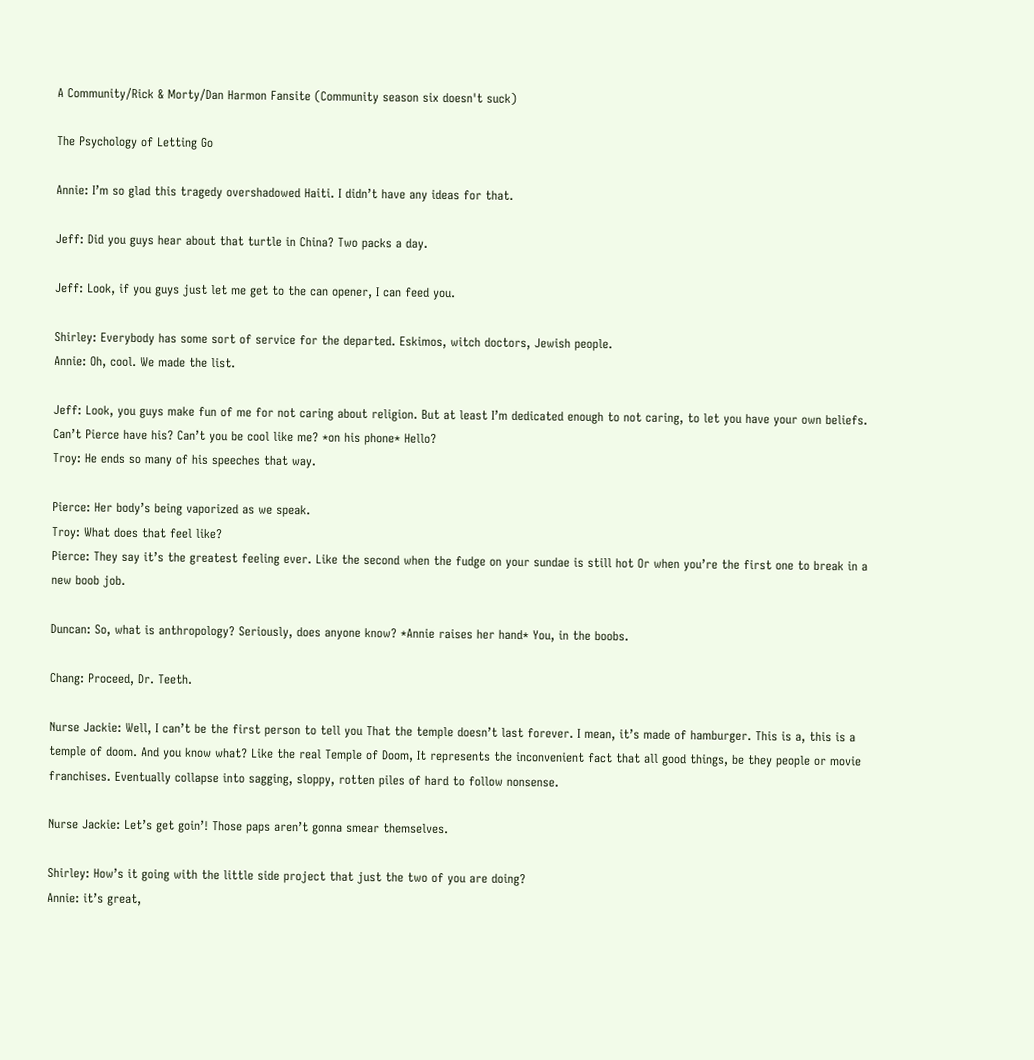A Community/Rick & Morty/Dan Harmon Fansite (Community season six doesn't suck)

The Psychology of Letting Go

Annie: I’m so glad this tragedy overshadowed Haiti. I didn’t have any ideas for that.

Jeff: Did you guys hear about that turtle in China? Two packs a day.

Jeff: Look, if you guys just let me get to the can opener, I can feed you.

Shirley: Everybody has some sort of service for the departed. Eskimos, witch doctors, Jewish people.
Annie: Oh, cool. We made the list.

Jeff: Look, you guys make fun of me for not caring about religion. But at least I’m dedicated enough to not caring, to let you have your own beliefs. Can’t Pierce have his? Can’t you be cool like me? *on his phone* Hello?
Troy: He ends so many of his speeches that way.

Pierce: Her body’s being vaporized as we speak.
Troy: What does that feel like?
Pierce: They say it’s the greatest feeling ever. Like the second when the fudge on your sundae is still hot Or when you’re the first one to break in a new boob job.

Duncan: So, what is anthropology? Seriously, does anyone know? *Annie raises her hand* You, in the boobs.

Chang: Proceed, Dr. Teeth.

Nurse Jackie: Well, I can’t be the first person to tell you That the temple doesn’t last forever. I mean, it’s made of hamburger. This is a, this is a temple of doom. And you know what? Like the real Temple of Doom, It represents the inconvenient fact that all good things, be they people or movie franchises. Eventually collapse into sagging, sloppy, rotten piles of hard to follow nonsense.

Nurse Jackie: Let’s get goin’! Those paps aren’t gonna smear themselves.

Shirley: How’s it going with the little side project that just the two of you are doing?
Annie: it’s great,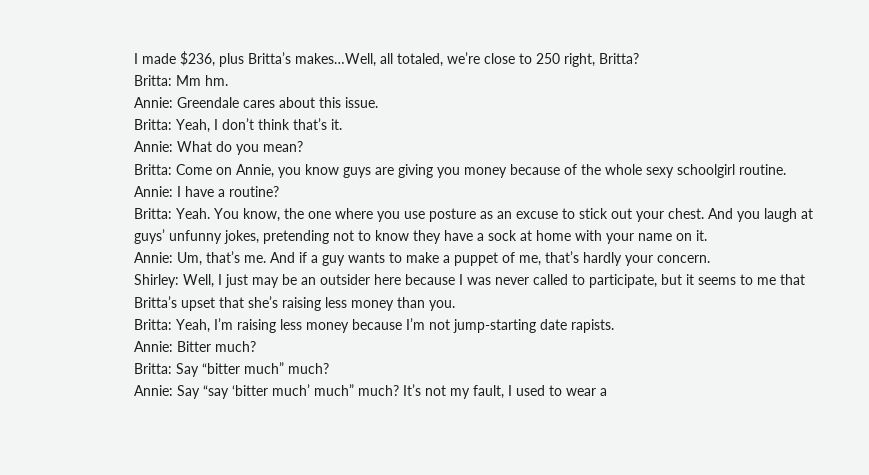I made $236, plus Britta’s makes…Well, all totaled, we’re close to 250 right, Britta?
Britta: Mm hm.
Annie: Greendale cares about this issue.
Britta: Yeah, I don’t think that’s it.
Annie: What do you mean?
Britta: Come on Annie, you know guys are giving you money because of the whole sexy schoolgirl routine.
Annie: I have a routine?
Britta: Yeah. You know, the one where you use posture as an excuse to stick out your chest. And you laugh at guys’ unfunny jokes, pretending not to know they have a sock at home with your name on it.
Annie: Um, that’s me. And if a guy wants to make a puppet of me, that’s hardly your concern.
Shirley: Well, I just may be an outsider here because I was never called to participate, but it seems to me that Britta’s upset that she’s raising less money than you.
Britta: Yeah, I’m raising less money because I’m not jump-starting date rapists.
Annie: Bitter much?
Britta: Say “bitter much” much?
Annie: Say “say ‘bitter much’ much” much? It’s not my fault, I used to wear a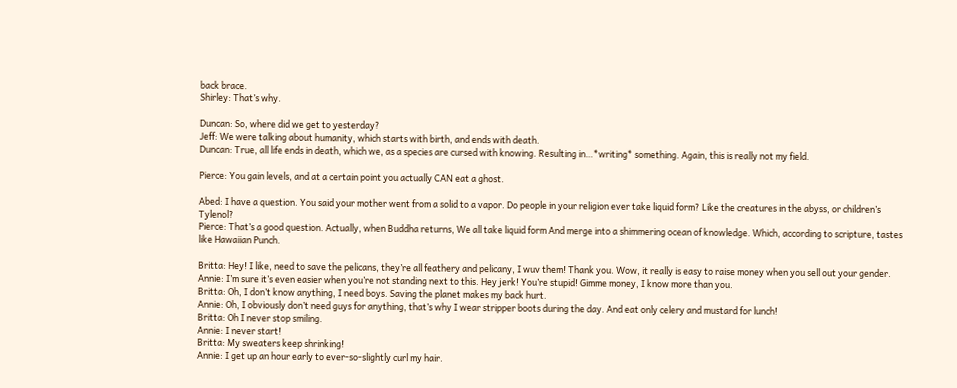back brace.
Shirley: That’s why.

Duncan: So, where did we get to yesterday?
Jeff: We were talking about humanity, which starts with birth, and ends with death.
Duncan: True, all life ends in death, which we, as a species are cursed with knowing. Resulting in…*writing* something. Again, this is really not my field.

Pierce: You gain levels, and at a certain point you actually CAN eat a ghost.

Abed: I have a question. You said your mother went from a solid to a vapor. Do people in your religion ever take liquid form? Like the creatures in the abyss, or children’s Tylenol?
Pierce: That’s a good question. Actually, when Buddha returns, We all take liquid form And merge into a shimmering ocean of knowledge. Which, according to scripture, tastes like Hawaiian Punch.

Britta: Hey! I like, need to save the pelicans, they’re all feathery and pelicany, I wuv them! Thank you. Wow, it really is easy to raise money when you sell out your gender.
Annie: I’m sure it’s even easier when you’re not standing next to this. Hey jerk! You’re stupid! Gimme money, I know more than you.
Britta: Oh, I don’t know anything, I need boys. Saving the planet makes my back hurt.
Annie: Oh, I obviously don’t need guys for anything, that’s why I wear stripper boots during the day. And eat only celery and mustard for lunch!
Britta: Oh I never stop smiling.
Annie: I never start!
Britta: My sweaters keep shrinking!
Annie: I get up an hour early to ever-so-slightly curl my hair.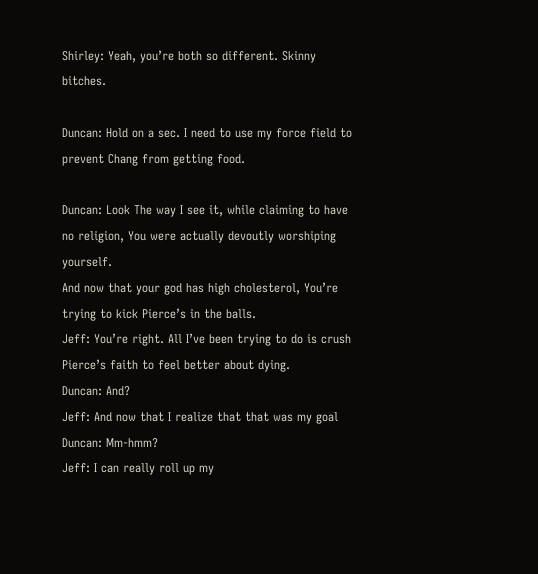Shirley: Yeah, you’re both so different. Skinny bitches.

Duncan: Hold on a sec. I need to use my force field to prevent Chang from getting food.

Duncan: Look The way I see it, while claiming to have no religion, You were actually devoutly worshiping yourself.
And now that your god has high cholesterol, You’re trying to kick Pierce’s in the balls.
Jeff: You’re right. All I’ve been trying to do is crush Pierce’s faith to feel better about dying.
Duncan: And?
Jeff: And now that I realize that that was my goal
Duncan: Mm-hmm?
Jeff: I can really roll up my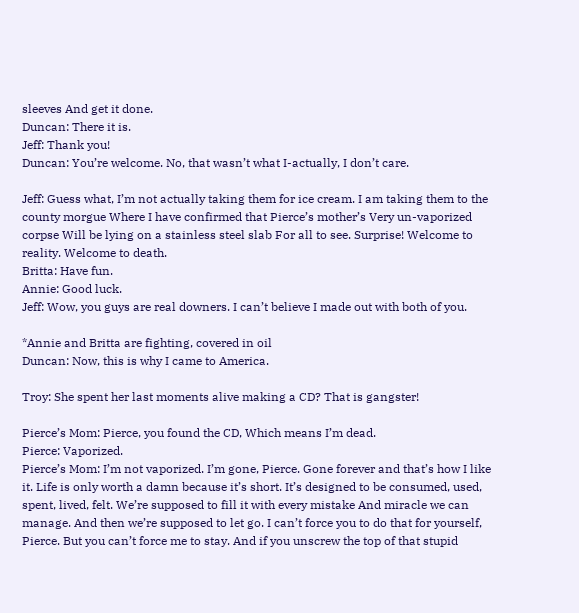sleeves And get it done.
Duncan: There it is.
Jeff: Thank you!
Duncan: You’re welcome. No, that wasn’t what I-actually, I don’t care.

Jeff: Guess what, I’m not actually taking them for ice cream. I am taking them to the county morgue Where I have confirmed that Pierce’s mother’s Very un-vaporized corpse Will be lying on a stainless steel slab For all to see. Surprise! Welcome to reality. Welcome to death.
Britta: Have fun.
Annie: Good luck.
Jeff: Wow, you guys are real downers. I can’t believe I made out with both of you.

*Annie and Britta are fighting, covered in oil
Duncan: Now, this is why I came to America.

Troy: She spent her last moments alive making a CD? That is gangster!

Pierce’s Mom: Pierce, you found the CD, Which means I’m dead.
Pierce: Vaporized.
Pierce’s Mom: I’m not vaporized. I’m gone, Pierce. Gone forever and that’s how I like it. Life is only worth a damn because it’s short. It’s designed to be consumed, used, spent, lived, felt. We’re supposed to fill it with every mistake And miracle we can manage. And then we’re supposed to let go. I can’t force you to do that for yourself, Pierce. But you can’t force me to stay. And if you unscrew the top of that stupid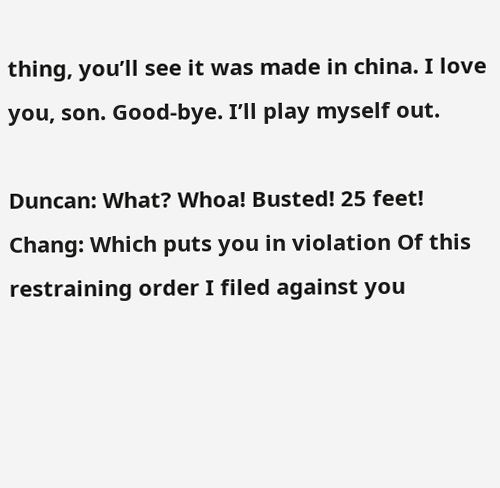thing, you’ll see it was made in china. I love you, son. Good-bye. I’ll play myself out.

Duncan: What? Whoa! Busted! 25 feet!
Chang: Which puts you in violation Of this restraining order I filed against you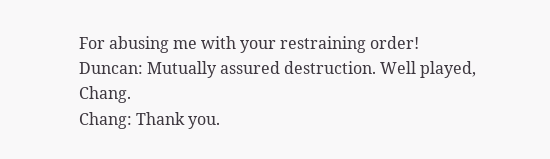For abusing me with your restraining order!
Duncan: Mutually assured destruction. Well played, Chang.
Chang: Thank you.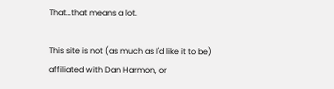That…that means a lot.

This site is not (as much as I'd like it to be) affiliated with Dan Harmon, or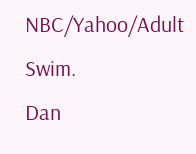NBC/Yahoo/Adult Swim.
Dan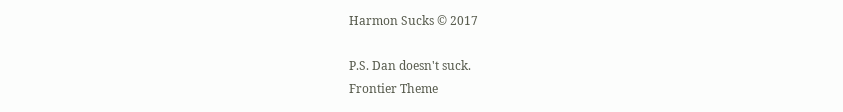Harmon Sucks © 2017

P.S. Dan doesn't suck.
Frontier Theme